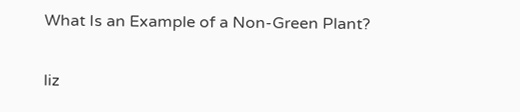What Is an Example of a Non-Green Plant?

liz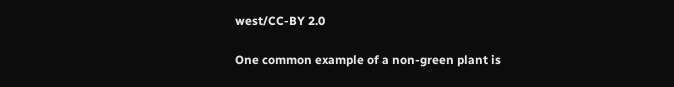west/CC-BY 2.0

One common example of a non-green plant is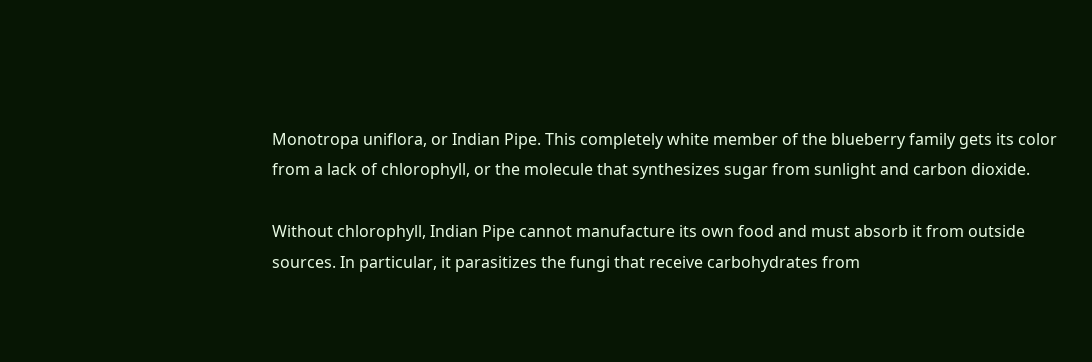Monotropa uniflora, or Indian Pipe. This completely white member of the blueberry family gets its color from a lack of chlorophyll, or the molecule that synthesizes sugar from sunlight and carbon dioxide.

Without chlorophyll, Indian Pipe cannot manufacture its own food and must absorb it from outside sources. In particular, it parasitizes the fungi that receive carbohydrates from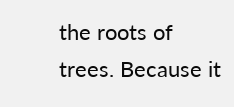the roots of trees. Because it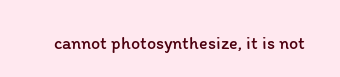cannot photosynthesize, it is not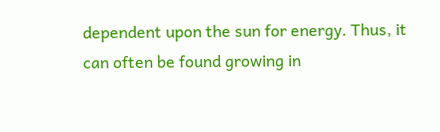dependent upon the sun for energy. Thus, it can often be found growing in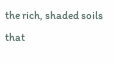the rich, shaded soils that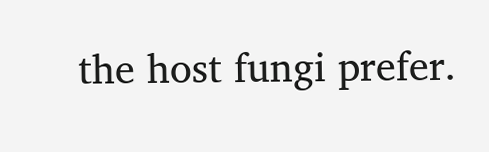the host fungi prefer.